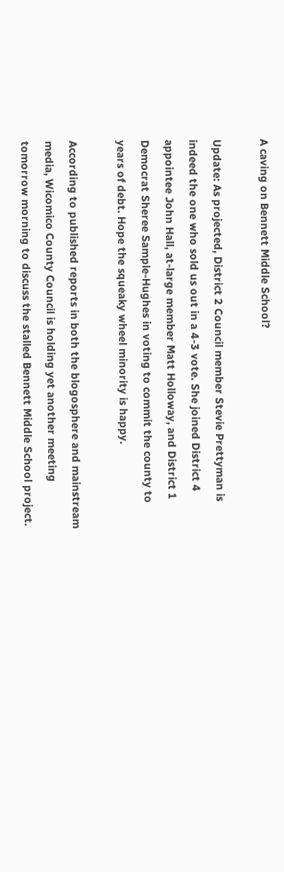A caving on Bennett Middle School?

Update: As projected, District 2 Council member Stevie Prettyman is indeed the one who sold us out in a 4-3 vote. She joined District 4 appointee John Hall, at-large member Matt Holloway, and District 1 Democrat Sheree Sample-Hughes in voting to commit the county to years of debt. Hope the squeaky wheel minority is happy.

According to published reports in both the blogosphere and mainstream media, Wicomico County Council is holding yet another meeting tomorrow morning to discuss the stalled Bennett Middle School project.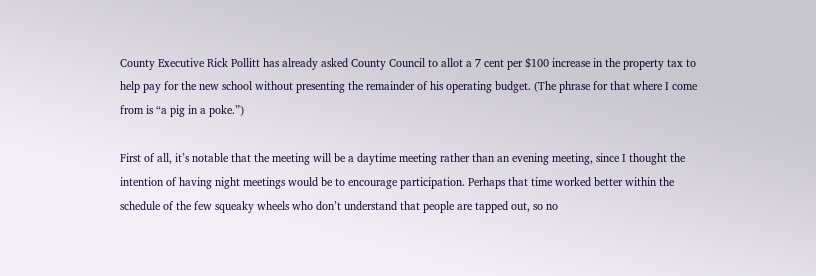County Executive Rick Pollitt has already asked County Council to allot a 7 cent per $100 increase in the property tax to help pay for the new school without presenting the remainder of his operating budget. (The phrase for that where I come from is “a pig in a poke.”)

First of all, it’s notable that the meeting will be a daytime meeting rather than an evening meeting, since I thought the intention of having night meetings would be to encourage participation. Perhaps that time worked better within the schedule of the few squeaky wheels who don’t understand that people are tapped out, so no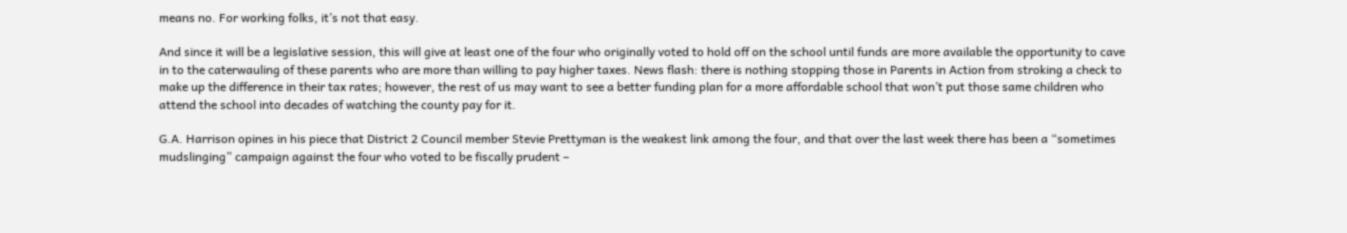means no. For working folks, it’s not that easy.

And since it will be a legislative session, this will give at least one of the four who originally voted to hold off on the school until funds are more available the opportunity to cave in to the caterwauling of these parents who are more than willing to pay higher taxes. News flash: there is nothing stopping those in Parents in Action from stroking a check to make up the difference in their tax rates; however, the rest of us may want to see a better funding plan for a more affordable school that won’t put those same children who attend the school into decades of watching the county pay for it.

G.A. Harrison opines in his piece that District 2 Council member Stevie Prettyman is the weakest link among the four, and that over the last week there has been a “sometimes mudslinging” campaign against the four who voted to be fiscally prudent –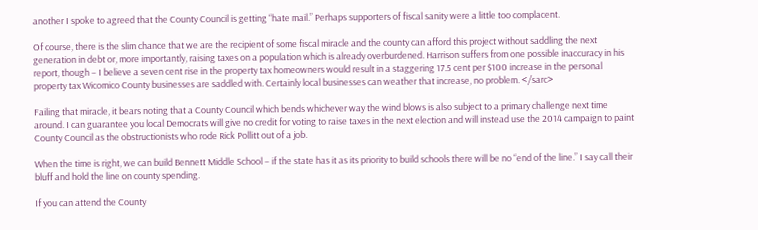another I spoke to agreed that the County Council is getting “hate mail.” Perhaps supporters of fiscal sanity were a little too complacent.

Of course, there is the slim chance that we are the recipient of some fiscal miracle and the county can afford this project without saddling the next generation in debt or, more importantly, raising taxes on a population which is already overburdened. Harrison suffers from one possible inaccuracy in his report, though – I believe a seven cent rise in the property tax homeowners would result in a staggering 17.5 cent per $100 increase in the personal property tax Wicomico County businesses are saddled with. Certainly local businesses can weather that increase, no problem. </sarc>

Failing that miracle, it bears noting that a County Council which bends whichever way the wind blows is also subject to a primary challenge next time around. I can guarantee you local Democrats will give no credit for voting to raise taxes in the next election and will instead use the 2014 campaign to paint County Council as the obstructionists who rode Rick Pollitt out of a job.

When the time is right, we can build Bennett Middle School – if the state has it as its priority to build schools there will be no “end of the line.” I say call their bluff and hold the line on county spending.

If you can attend the County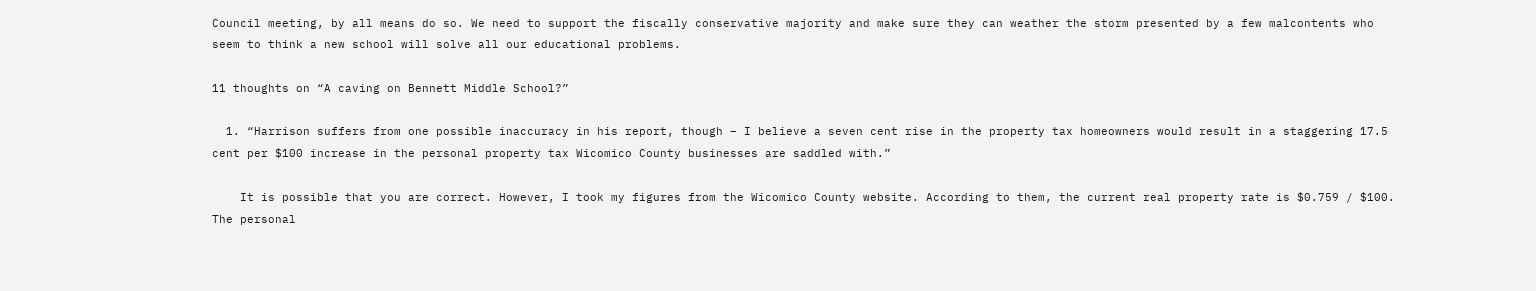Council meeting, by all means do so. We need to support the fiscally conservative majority and make sure they can weather the storm presented by a few malcontents who seem to think a new school will solve all our educational problems.

11 thoughts on “A caving on Bennett Middle School?”

  1. “Harrison suffers from one possible inaccuracy in his report, though – I believe a seven cent rise in the property tax homeowners would result in a staggering 17.5 cent per $100 increase in the personal property tax Wicomico County businesses are saddled with.”

    It is possible that you are correct. However, I took my figures from the Wicomico County website. According to them, the current real property rate is $0.759 / $100. The personal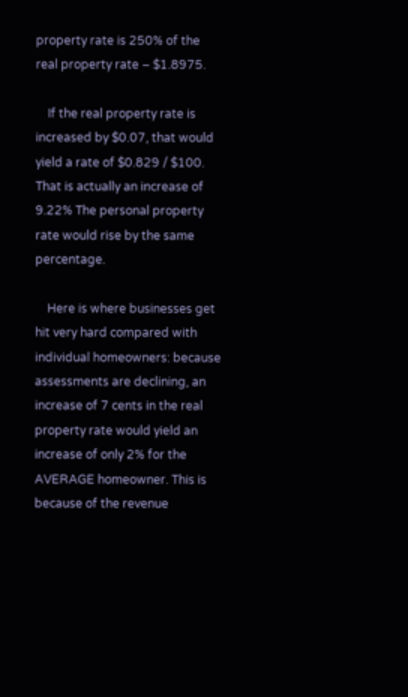property rate is 250% of the real property rate – $1.8975.

    If the real property rate is increased by $0.07, that would yield a rate of $0.829 / $100. That is actually an increase of 9.22% The personal property rate would rise by the same percentage.

    Here is where businesses get hit very hard compared with individual homeowners: because assessments are declining, an increase of 7 cents in the real property rate would yield an increase of only 2% for the AVERAGE homeowner. This is because of the revenue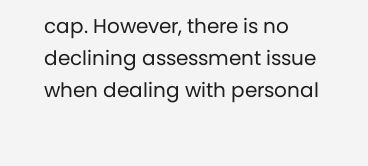cap. However, there is no declining assessment issue when dealing with personal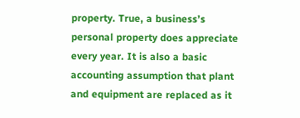property. True, a business’s personal property does appreciate every year. It is also a basic accounting assumption that plant and equipment are replaced as it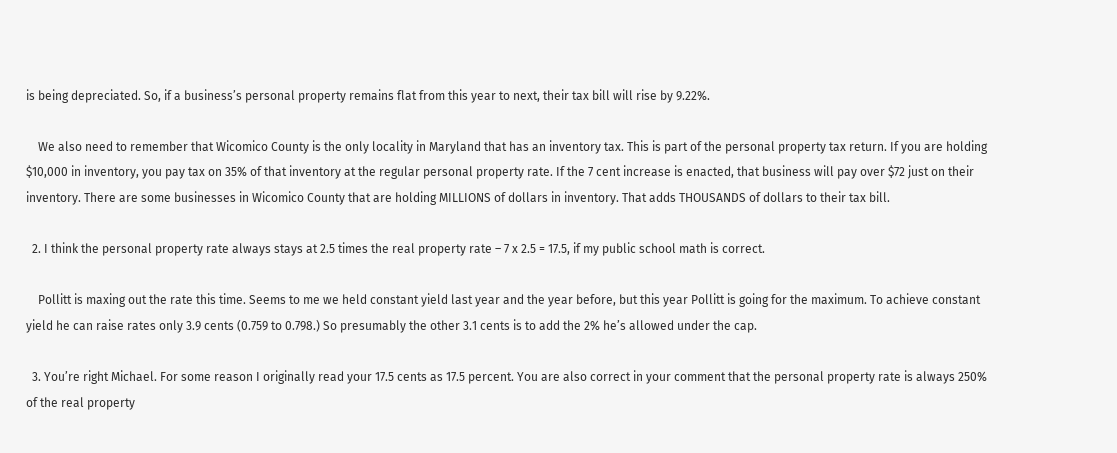is being depreciated. So, if a business’s personal property remains flat from this year to next, their tax bill will rise by 9.22%.

    We also need to remember that Wicomico County is the only locality in Maryland that has an inventory tax. This is part of the personal property tax return. If you are holding $10,000 in inventory, you pay tax on 35% of that inventory at the regular personal property rate. If the 7 cent increase is enacted, that business will pay over $72 just on their inventory. There are some businesses in Wicomico County that are holding MILLIONS of dollars in inventory. That adds THOUSANDS of dollars to their tax bill.

  2. I think the personal property rate always stays at 2.5 times the real property rate – 7 x 2.5 = 17.5, if my public school math is correct.

    Pollitt is maxing out the rate this time. Seems to me we held constant yield last year and the year before, but this year Pollitt is going for the maximum. To achieve constant yield he can raise rates only 3.9 cents (0.759 to 0.798.) So presumably the other 3.1 cents is to add the 2% he’s allowed under the cap.

  3. You’re right Michael. For some reason I originally read your 17.5 cents as 17.5 percent. You are also correct in your comment that the personal property rate is always 250% of the real property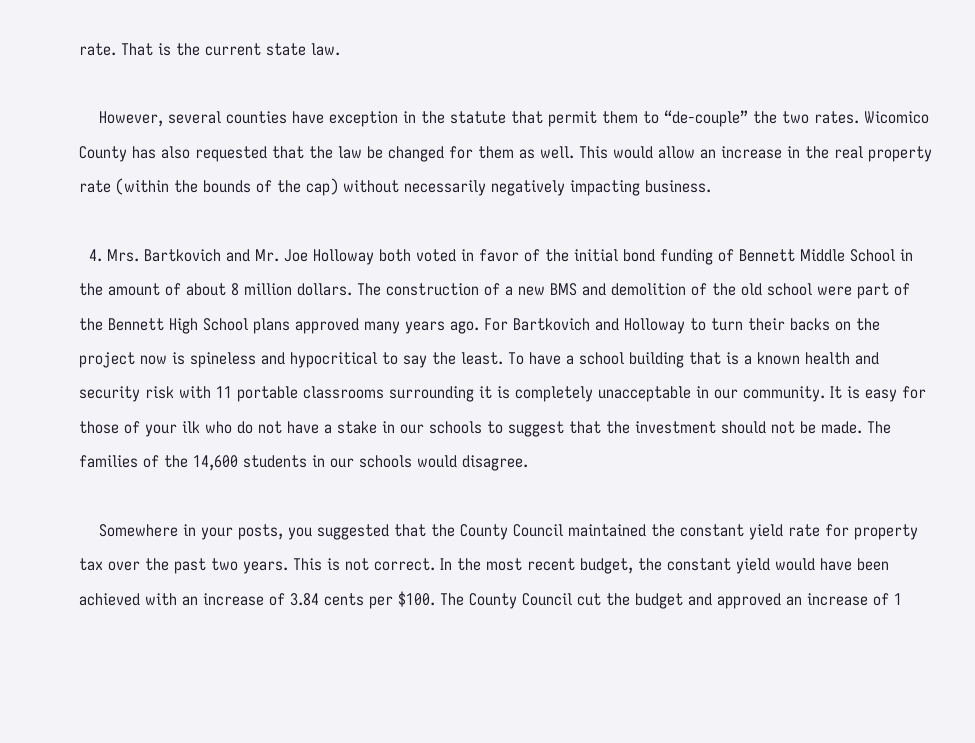rate. That is the current state law.

    However, several counties have exception in the statute that permit them to “de-couple” the two rates. Wicomico County has also requested that the law be changed for them as well. This would allow an increase in the real property rate (within the bounds of the cap) without necessarily negatively impacting business.

  4. Mrs. Bartkovich and Mr. Joe Holloway both voted in favor of the initial bond funding of Bennett Middle School in the amount of about 8 million dollars. The construction of a new BMS and demolition of the old school were part of the Bennett High School plans approved many years ago. For Bartkovich and Holloway to turn their backs on the project now is spineless and hypocritical to say the least. To have a school building that is a known health and security risk with 11 portable classrooms surrounding it is completely unacceptable in our community. It is easy for those of your ilk who do not have a stake in our schools to suggest that the investment should not be made. The families of the 14,600 students in our schools would disagree.

    Somewhere in your posts, you suggested that the County Council maintained the constant yield rate for property tax over the past two years. This is not correct. In the most recent budget, the constant yield would have been achieved with an increase of 3.84 cents per $100. The County Council cut the budget and approved an increase of 1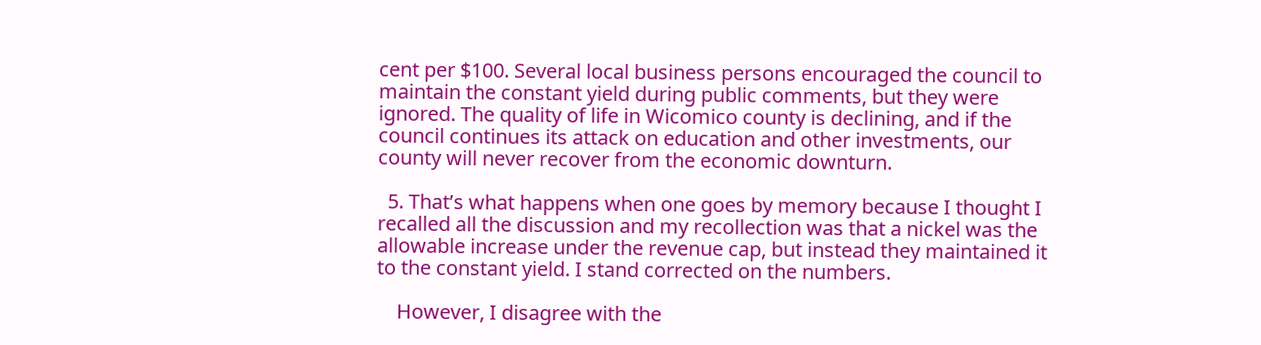cent per $100. Several local business persons encouraged the council to maintain the constant yield during public comments, but they were ignored. The quality of life in Wicomico county is declining, and if the council continues its attack on education and other investments, our county will never recover from the economic downturn.

  5. That’s what happens when one goes by memory because I thought I recalled all the discussion and my recollection was that a nickel was the allowable increase under the revenue cap, but instead they maintained it to the constant yield. I stand corrected on the numbers.

    However, I disagree with the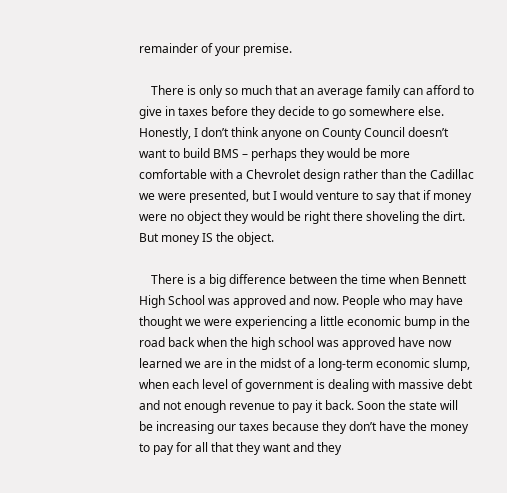remainder of your premise.

    There is only so much that an average family can afford to give in taxes before they decide to go somewhere else. Honestly, I don’t think anyone on County Council doesn’t want to build BMS – perhaps they would be more comfortable with a Chevrolet design rather than the Cadillac we were presented, but I would venture to say that if money were no object they would be right there shoveling the dirt. But money IS the object.

    There is a big difference between the time when Bennett High School was approved and now. People who may have thought we were experiencing a little economic bump in the road back when the high school was approved have now learned we are in the midst of a long-term economic slump, when each level of government is dealing with massive debt and not enough revenue to pay it back. Soon the state will be increasing our taxes because they don’t have the money to pay for all that they want and they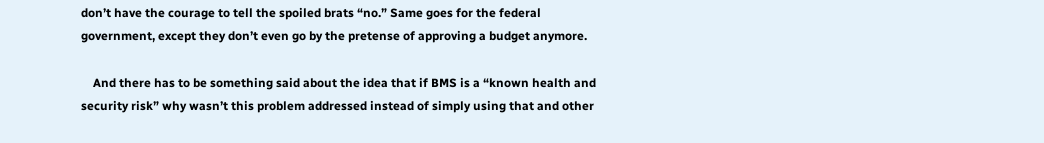don’t have the courage to tell the spoiled brats “no.” Same goes for the federal government, except they don’t even go by the pretense of approving a budget anymore.

    And there has to be something said about the idea that if BMS is a “known health and security risk” why wasn’t this problem addressed instead of simply using that and other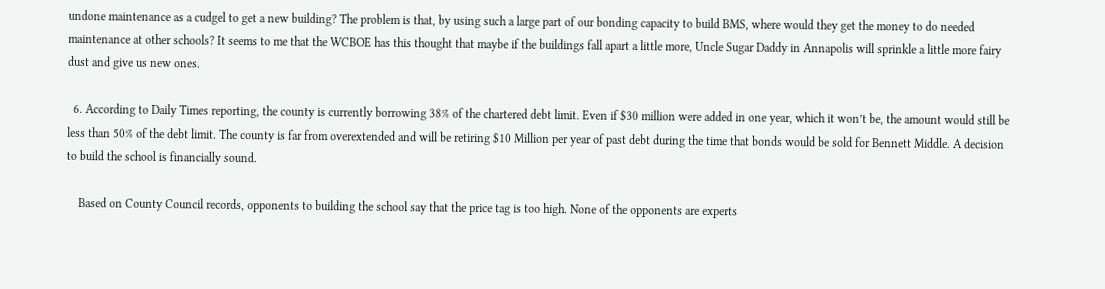undone maintenance as a cudgel to get a new building? The problem is that, by using such a large part of our bonding capacity to build BMS, where would they get the money to do needed maintenance at other schools? It seems to me that the WCBOE has this thought that maybe if the buildings fall apart a little more, Uncle Sugar Daddy in Annapolis will sprinkle a little more fairy dust and give us new ones.

  6. According to Daily Times reporting, the county is currently borrowing 38% of the chartered debt limit. Even if $30 million were added in one year, which it won’t be, the amount would still be less than 50% of the debt limit. The county is far from overextended and will be retiring $10 Million per year of past debt during the time that bonds would be sold for Bennett Middle. A decision to build the school is financially sound.

    Based on County Council records, opponents to building the school say that the price tag is too high. None of the opponents are experts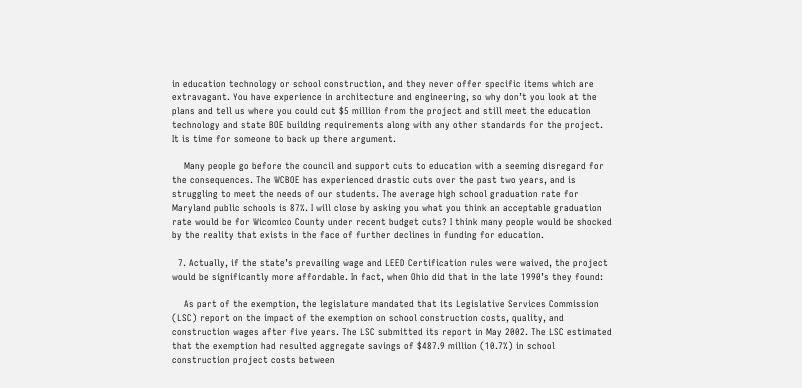in education technology or school construction, and they never offer specific items which are extravagant. You have experience in architecture and engineering, so why don’t you look at the plans and tell us where you could cut $5 million from the project and still meet the education technology and state BOE building requirements along with any other standards for the project. It is time for someone to back up there argument.

    Many people go before the council and support cuts to education with a seeming disregard for the consequences. The WCBOE has experienced drastic cuts over the past two years, and is struggling to meet the needs of our students. The average high school graduation rate for Maryland public schools is 87%. I will close by asking you what you think an acceptable graduation rate would be for Wicomico County under recent budget cuts? I think many people would be shocked by the reality that exists in the face of further declines in funding for education.

  7. Actually, if the state’s prevailing wage and LEED Certification rules were waived, the project would be significantly more affordable. In fact, when Ohio did that in the late 1990’s they found:

    As part of the exemption, the legislature mandated that its Legislative Services Commission (LSC) report on the impact of the exemption on school construction costs, quality, and construction wages after five years. The LSC submitted its report in May 2002. The LSC estimated that the exemption had resulted aggregate savings of $487.9 million (10.7%) in school construction project costs between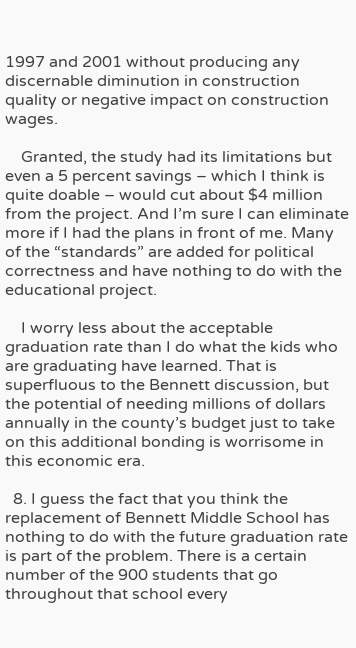1997 and 2001 without producing any discernable diminution in construction quality or negative impact on construction wages.

    Granted, the study had its limitations but even a 5 percent savings – which I think is quite doable – would cut about $4 million from the project. And I’m sure I can eliminate more if I had the plans in front of me. Many of the “standards” are added for political correctness and have nothing to do with the educational project.

    I worry less about the acceptable graduation rate than I do what the kids who are graduating have learned. That is superfluous to the Bennett discussion, but the potential of needing millions of dollars annually in the county’s budget just to take on this additional bonding is worrisome in this economic era.

  8. I guess the fact that you think the replacement of Bennett Middle School has nothing to do with the future graduation rate is part of the problem. There is a certain number of the 900 students that go throughout that school every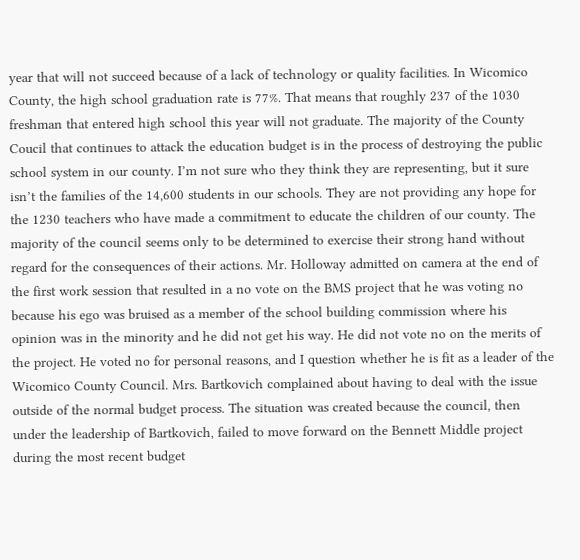year that will not succeed because of a lack of technology or quality facilities. In Wicomico County, the high school graduation rate is 77%. That means that roughly 237 of the 1030 freshman that entered high school this year will not graduate. The majority of the County Coucil that continues to attack the education budget is in the process of destroying the public school system in our county. I’m not sure who they think they are representing, but it sure isn’t the families of the 14,600 students in our schools. They are not providing any hope for the 1230 teachers who have made a commitment to educate the children of our county. The majority of the council seems only to be determined to exercise their strong hand without regard for the consequences of their actions. Mr. Holloway admitted on camera at the end of the first work session that resulted in a no vote on the BMS project that he was voting no because his ego was bruised as a member of the school building commission where his opinion was in the minority and he did not get his way. He did not vote no on the merits of the project. He voted no for personal reasons, and I question whether he is fit as a leader of the Wicomico County Council. Mrs. Bartkovich complained about having to deal with the issue outside of the normal budget process. The situation was created because the council, then under the leadership of Bartkovich, failed to move forward on the Bennett Middle project during the most recent budget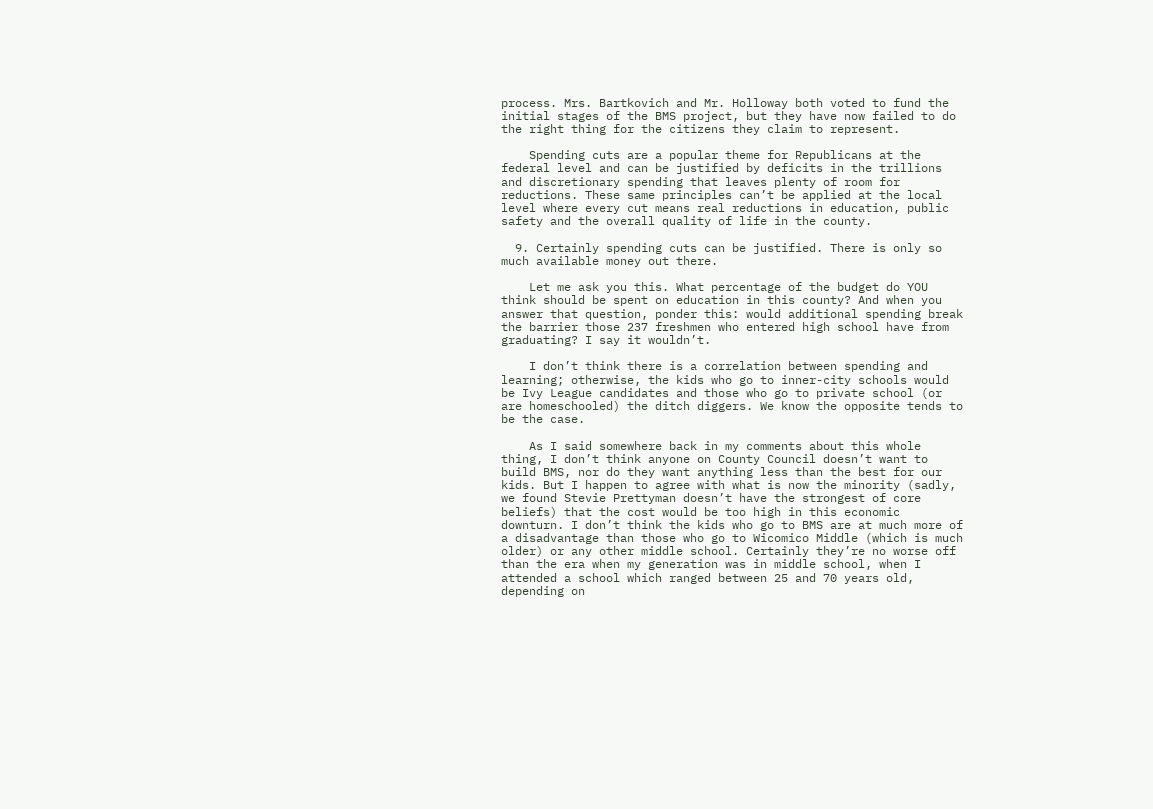process. Mrs. Bartkovich and Mr. Holloway both voted to fund the initial stages of the BMS project, but they have now failed to do the right thing for the citizens they claim to represent.

    Spending cuts are a popular theme for Republicans at the federal level and can be justified by deficits in the trillions and discretionary spending that leaves plenty of room for reductions. These same principles can’t be applied at the local level where every cut means real reductions in education, public safety and the overall quality of life in the county.

  9. Certainly spending cuts can be justified. There is only so much available money out there.

    Let me ask you this. What percentage of the budget do YOU think should be spent on education in this county? And when you answer that question, ponder this: would additional spending break the barrier those 237 freshmen who entered high school have from graduating? I say it wouldn’t.

    I don’t think there is a correlation between spending and learning; otherwise, the kids who go to inner-city schools would be Ivy League candidates and those who go to private school (or are homeschooled) the ditch diggers. We know the opposite tends to be the case.

    As I said somewhere back in my comments about this whole thing, I don’t think anyone on County Council doesn’t want to build BMS, nor do they want anything less than the best for our kids. But I happen to agree with what is now the minority (sadly, we found Stevie Prettyman doesn’t have the strongest of core beliefs) that the cost would be too high in this economic downturn. I don’t think the kids who go to BMS are at much more of a disadvantage than those who go to Wicomico Middle (which is much older) or any other middle school. Certainly they’re no worse off than the era when my generation was in middle school, when I attended a school which ranged between 25 and 70 years old, depending on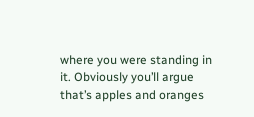where you were standing in it. Obviously you’ll argue that’s apples and oranges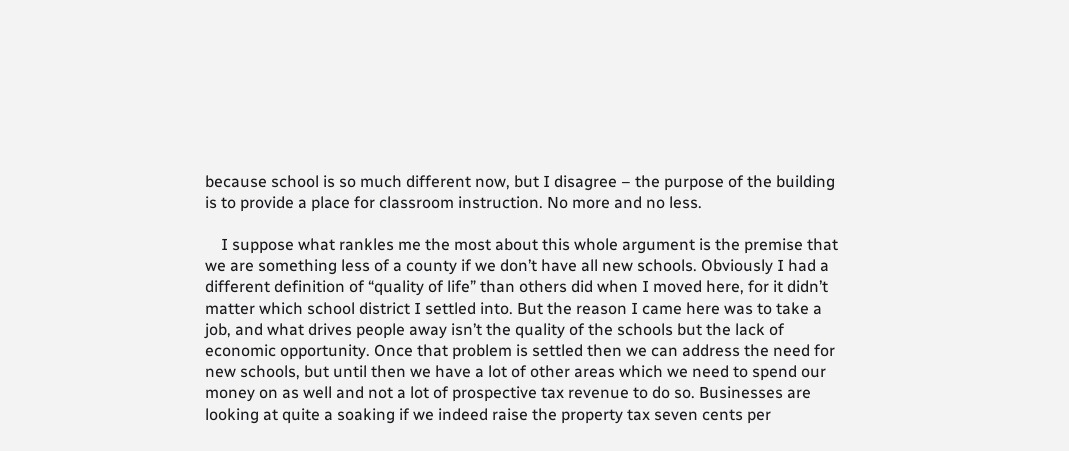because school is so much different now, but I disagree – the purpose of the building is to provide a place for classroom instruction. No more and no less.

    I suppose what rankles me the most about this whole argument is the premise that we are something less of a county if we don’t have all new schools. Obviously I had a different definition of “quality of life” than others did when I moved here, for it didn’t matter which school district I settled into. But the reason I came here was to take a job, and what drives people away isn’t the quality of the schools but the lack of economic opportunity. Once that problem is settled then we can address the need for new schools, but until then we have a lot of other areas which we need to spend our money on as well and not a lot of prospective tax revenue to do so. Businesses are looking at quite a soaking if we indeed raise the property tax seven cents per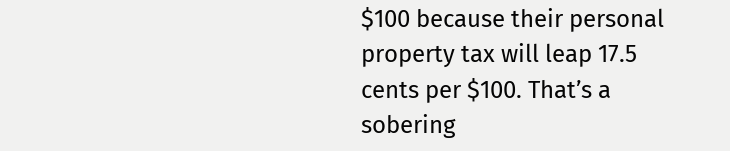$100 because their personal property tax will leap 17.5 cents per $100. That’s a sobering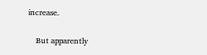increase.

    But apparently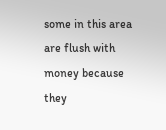some in this area are flush with money because they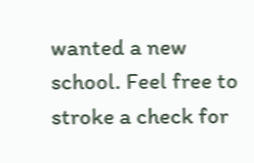wanted a new school. Feel free to stroke a check for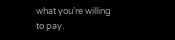what you’re willing to pay.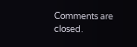Comments are closed.